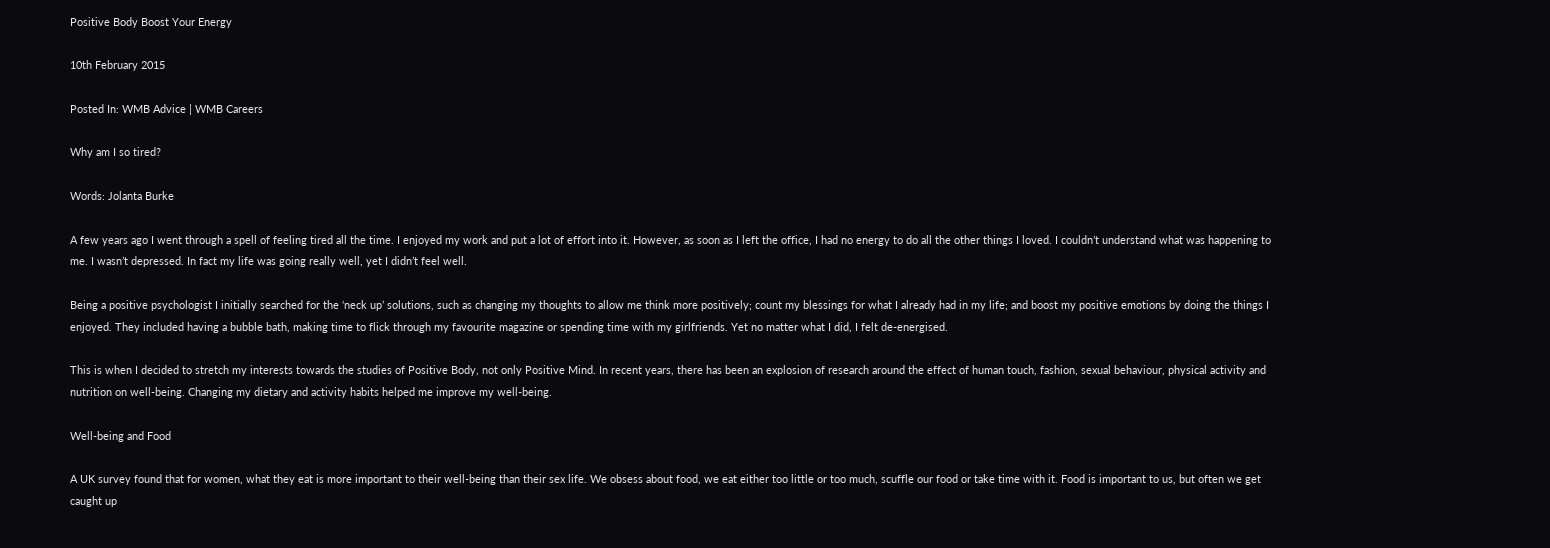Positive Body Boost Your Energy

10th February 2015

Posted In: WMB Advice | WMB Careers

Why am I so tired?

Words: Jolanta Burke

A few years ago I went through a spell of feeling tired all the time. I enjoyed my work and put a lot of effort into it. However, as soon as I left the office, I had no energy to do all the other things I loved. I couldn’t understand what was happening to me. I wasn’t depressed. In fact my life was going really well, yet I didn’t feel well.

Being a positive psychologist I initially searched for the ‘neck up’ solutions, such as changing my thoughts to allow me think more positively; count my blessings for what I already had in my life; and boost my positive emotions by doing the things I enjoyed. They included having a bubble bath, making time to flick through my favourite magazine or spending time with my girlfriends. Yet no matter what I did, I felt de-energised.

This is when I decided to stretch my interests towards the studies of Positive Body, not only Positive Mind. In recent years, there has been an explosion of research around the effect of human touch, fashion, sexual behaviour, physical activity and nutrition on well-being. Changing my dietary and activity habits helped me improve my well-being.

Well-being and Food

A UK survey found that for women, what they eat is more important to their well-being than their sex life. We obsess about food, we eat either too little or too much, scuffle our food or take time with it. Food is important to us, but often we get caught up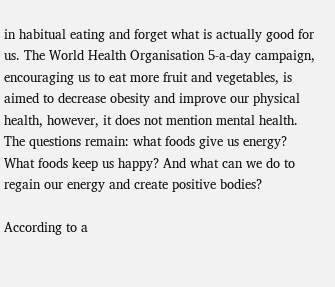in habitual eating and forget what is actually good for us. The World Health Organisation 5-a-day campaign, encouraging us to eat more fruit and vegetables, is aimed to decrease obesity and improve our physical health, however, it does not mention mental health. The questions remain: what foods give us energy? What foods keep us happy? And what can we do to regain our energy and create positive bodies?

According to a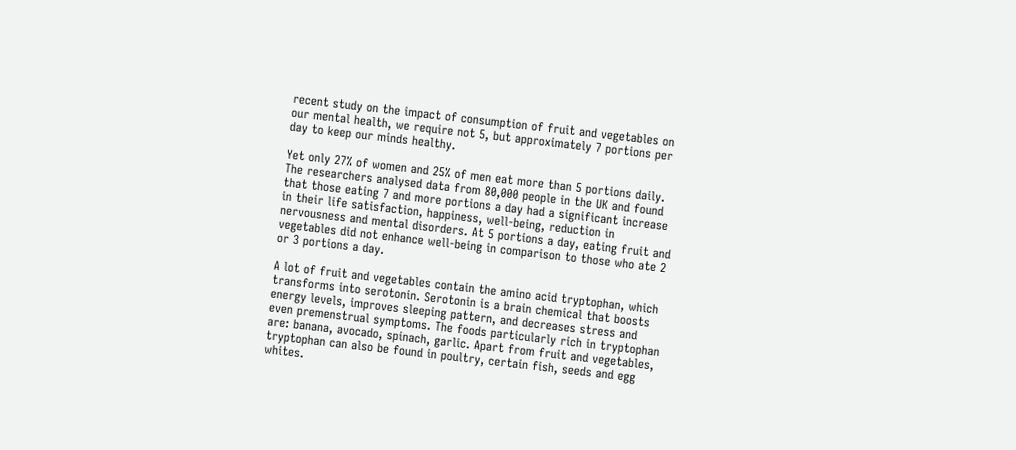recent study on the impact of consumption of fruit and vegetables on our mental health, we require not 5, but approximately 7 portions per day to keep our minds healthy.

Yet only 27% of women and 25% of men eat more than 5 portions daily. The researchers analysed data from 80,000 people in the UK and found that those eating 7 and more portions a day had a significant increase in their life satisfaction, happiness, well-being, reduction in nervousness and mental disorders. At 5 portions a day, eating fruit and vegetables did not enhance well-being in comparison to those who ate 2 or 3 portions a day.

A lot of fruit and vegetables contain the amino acid tryptophan, which transforms into serotonin. Serotonin is a brain chemical that boosts energy levels, improves sleeping pattern, and decreases stress and even premenstrual symptoms. The foods particularly rich in tryptophan are: banana, avocado, spinach, garlic. Apart from fruit and vegetables, tryptophan can also be found in poultry, certain fish, seeds and egg whites.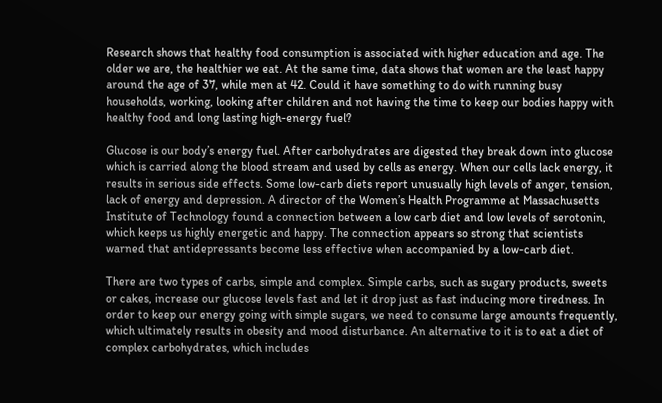Research shows that healthy food consumption is associated with higher education and age. The older we are, the healthier we eat. At the same time, data shows that women are the least happy around the age of 37, while men at 42. Could it have something to do with running busy households, working, looking after children and not having the time to keep our bodies happy with healthy food and long lasting high-energy fuel?

Glucose is our body’s energy fuel. After carbohydrates are digested they break down into glucose which is carried along the blood stream and used by cells as energy. When our cells lack energy, it results in serious side effects. Some low-carb diets report unusually high levels of anger, tension, lack of energy and depression. A director of the Women’s Health Programme at Massachusetts Institute of Technology found a connection between a low carb diet and low levels of serotonin, which keeps us highly energetic and happy. The connection appears so strong that scientists warned that antidepressants become less effective when accompanied by a low-carb diet.

There are two types of carbs, simple and complex. Simple carbs, such as sugary products, sweets or cakes, increase our glucose levels fast and let it drop just as fast inducing more tiredness. In order to keep our energy going with simple sugars, we need to consume large amounts frequently, which ultimately results in obesity and mood disturbance. An alternative to it is to eat a diet of complex carbohydrates, which includes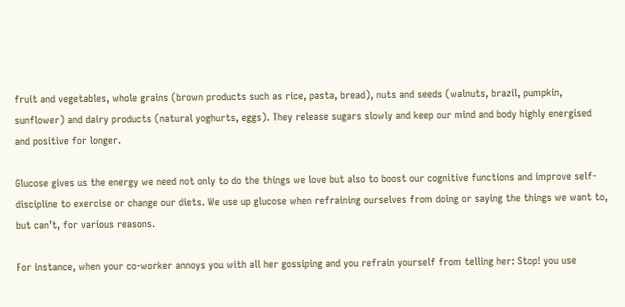fruit and vegetables, whole grains (brown products such as rice, pasta, bread), nuts and seeds (walnuts, brazil, pumpkin, sunflower) and dairy products (natural yoghurts, eggs). They release sugars slowly and keep our mind and body highly energised and positive for longer.

Glucose gives us the energy we need not only to do the things we love but also to boost our cognitive functions and improve self-discipline to exercise or change our diets. We use up glucose when refraining ourselves from doing or saying the things we want to, but can’t, for various reasons.

For instance, when your co-worker annoys you with all her gossiping and you refrain yourself from telling her: Stop! you use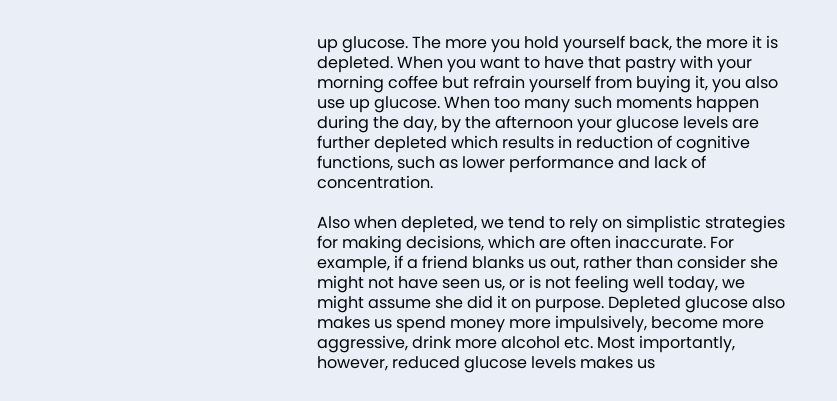up glucose. The more you hold yourself back, the more it is depleted. When you want to have that pastry with your morning coffee but refrain yourself from buying it, you also use up glucose. When too many such moments happen during the day, by the afternoon your glucose levels are further depleted which results in reduction of cognitive functions, such as lower performance and lack of concentration.

Also when depleted, we tend to rely on simplistic strategies for making decisions, which are often inaccurate. For example, if a friend blanks us out, rather than consider she might not have seen us, or is not feeling well today, we might assume she did it on purpose. Depleted glucose also makes us spend money more impulsively, become more aggressive, drink more alcohol etc. Most importantly, however, reduced glucose levels makes us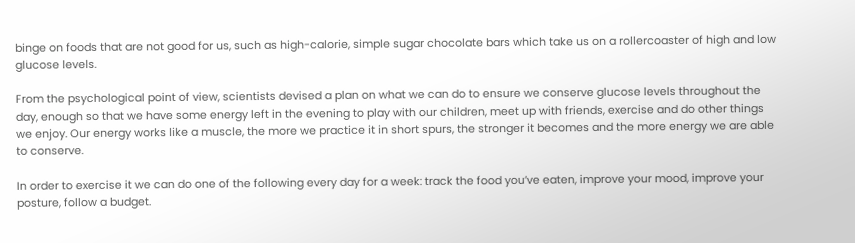binge on foods that are not good for us, such as high-calorie, simple sugar chocolate bars which take us on a rollercoaster of high and low glucose levels.

From the psychological point of view, scientists devised a plan on what we can do to ensure we conserve glucose levels throughout the day, enough so that we have some energy left in the evening to play with our children, meet up with friends, exercise and do other things we enjoy. Our energy works like a muscle, the more we practice it in short spurs, the stronger it becomes and the more energy we are able to conserve.

In order to exercise it we can do one of the following every day for a week: track the food you’ve eaten, improve your mood, improve your posture, follow a budget.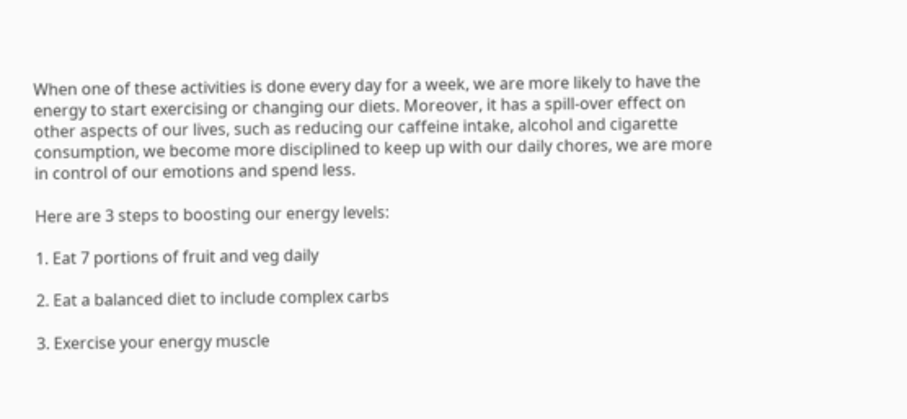When one of these activities is done every day for a week, we are more likely to have the energy to start exercising or changing our diets. Moreover, it has a spill-over effect on other aspects of our lives, such as reducing our caffeine intake, alcohol and cigarette consumption, we become more disciplined to keep up with our daily chores, we are more in control of our emotions and spend less.

Here are 3 steps to boosting our energy levels:

1. Eat 7 portions of fruit and veg daily

2. Eat a balanced diet to include complex carbs

3. Exercise your energy muscle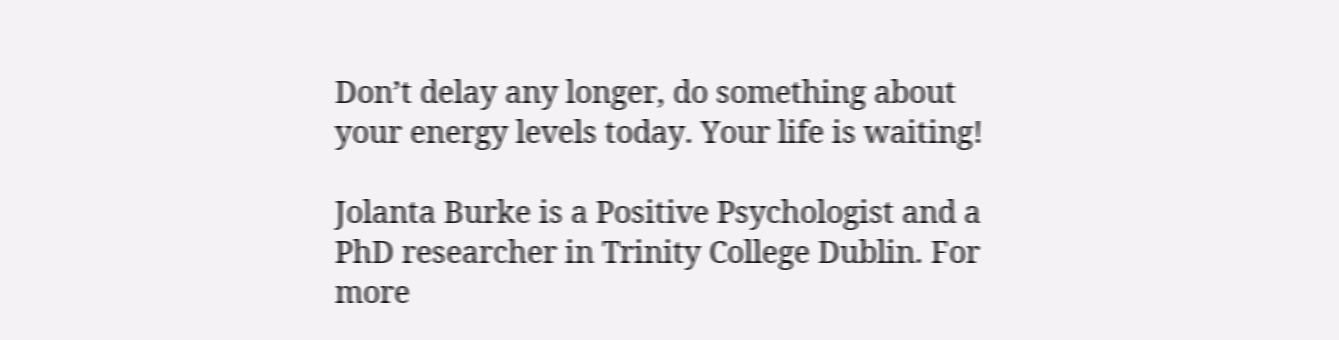Don’t delay any longer, do something about your energy levels today. Your life is waiting!

Jolanta Burke is a Positive Psychologist and a PhD researcher in Trinity College Dublin. For more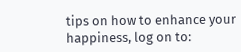tips on how to enhance your happiness, log on to: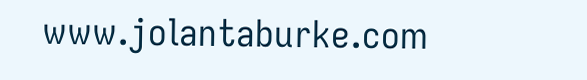www.jolantaburke.com